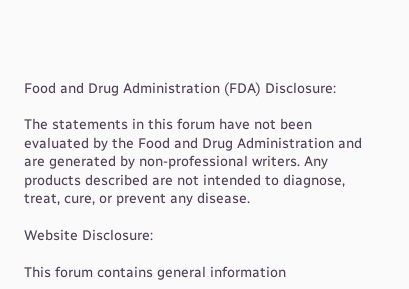Food and Drug Administration (FDA) Disclosure:

The statements in this forum have not been evaluated by the Food and Drug Administration and are generated by non-professional writers. Any products described are not intended to diagnose, treat, cure, or prevent any disease.

Website Disclosure:

This forum contains general information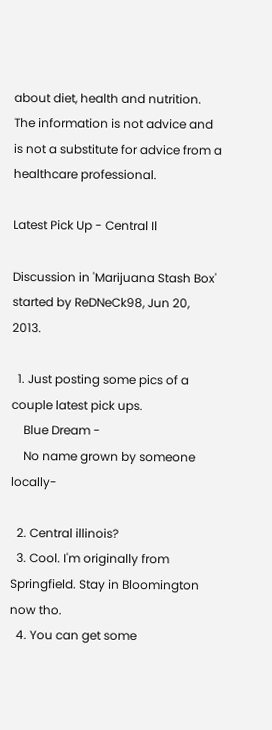about diet, health and nutrition. The information is not advice and is not a substitute for advice from a healthcare professional.

Latest Pick Up - Central Il

Discussion in 'Marijuana Stash Box' started by ReDNeCk98, Jun 20, 2013.

  1. Just posting some pics of a couple latest pick ups.
    Blue Dream -
    No name grown by someone locally-

  2. Central illinois?
  3. Cool. I'm originally from Springfield. Stay in Bloomington now tho.
  4. You can get some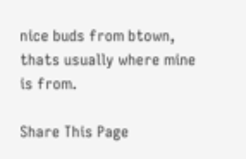nice buds from btown, thats usually where mine is from.

Share This Page